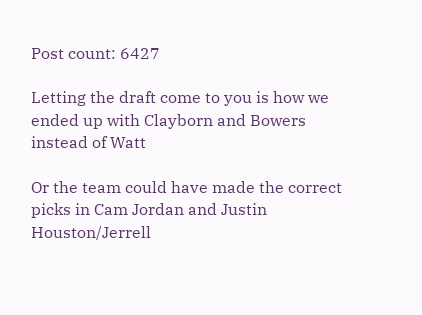Post count: 6427

Letting the draft come to you is how we ended up with Clayborn and Bowers instead of Watt

Or the team could have made the correct picks in Cam Jordan and Justin Houston/Jerrell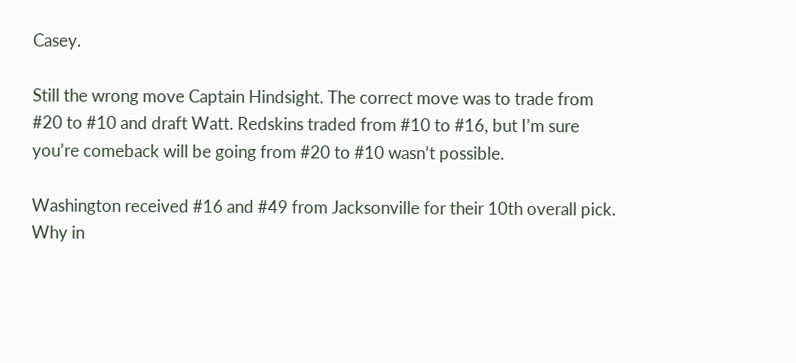Casey.

Still the wrong move Captain Hindsight. The correct move was to trade from #20 to #10 and draft Watt. Redskins traded from #10 to #16, but I’m sure you’re comeback will be going from #20 to #10 wasn’t possible.

Washington received #16 and #49 from Jacksonville for their 10th overall pick. Why in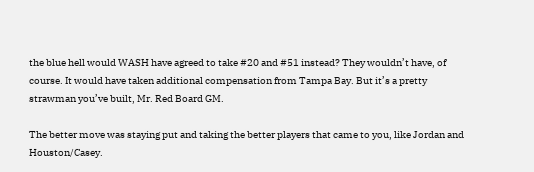the blue hell would WASH have agreed to take #20 and #51 instead? They wouldn’t have, of course. It would have taken additional compensation from Tampa Bay. But it’s a pretty strawman you’ve built, Mr. Red Board GM.

The better move was staying put and taking the better players that came to you, like Jordan and Houston/Casey.